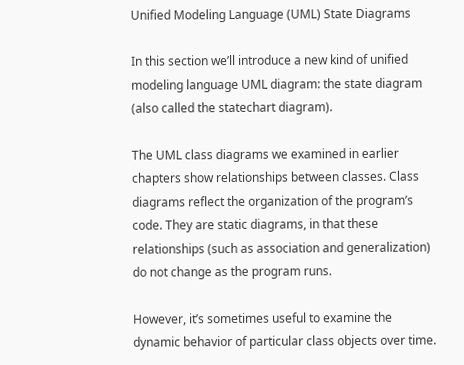Unified Modeling Language (UML) State Diagrams

In this section we’ll introduce a new kind of unified modeling language UML diagram: the state diagram (also called the statechart diagram).

The UML class diagrams we examined in earlier chapters show relationships between classes. Class diagrams reflect the organization of the program’s code. They are static diagrams, in that these relationships (such as association and generalization) do not change as the program runs.

However, it’s sometimes useful to examine the dynamic behavior of particular class objects over time.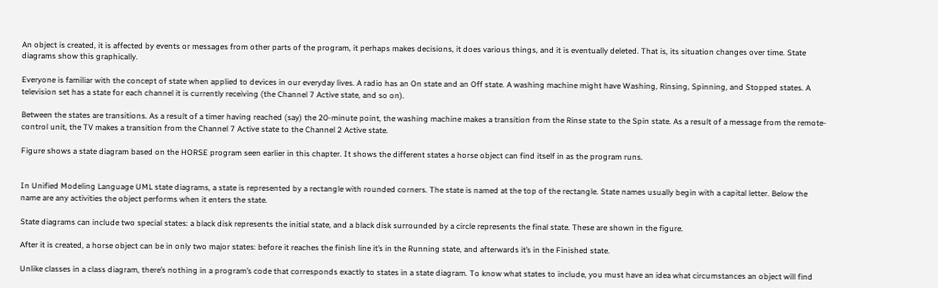An object is created, it is affected by events or messages from other parts of the program, it perhaps makes decisions, it does various things, and it is eventually deleted. That is, its situation changes over time. State diagrams show this graphically.

Everyone is familiar with the concept of state when applied to devices in our everyday lives. A radio has an On state and an Off state. A washing machine might have Washing, Rinsing, Spinning, and Stopped states. A television set has a state for each channel it is currently receiving (the Channel 7 Active state, and so on).

Between the states are transitions. As a result of a timer having reached (say) the 20-minute point, the washing machine makes a transition from the Rinse state to the Spin state. As a result of a message from the remote-control unit, the TV makes a transition from the Channel 7 Active state to the Channel 2 Active state.

Figure shows a state diagram based on the HORSE program seen earlier in this chapter. It shows the different states a horse object can find itself in as the program runs.


In Unified Modeling Language UML state diagrams, a state is represented by a rectangle with rounded corners. The state is named at the top of the rectangle. State names usually begin with a capital letter. Below the name are any activities the object performs when it enters the state.

State diagrams can include two special states: a black disk represents the initial state, and a black disk surrounded by a circle represents the final state. These are shown in the figure.

After it is created, a horse object can be in only two major states: before it reaches the finish line it’s in the Running state, and afterwards it’s in the Finished state.

Unlike classes in a class diagram, there’s nothing in a program’s code that corresponds exactly to states in a state diagram. To know what states to include, you must have an idea what circumstances an object will find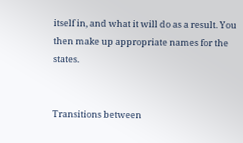itself in, and what it will do as a result. You then make up appropriate names for the states.


Transitions between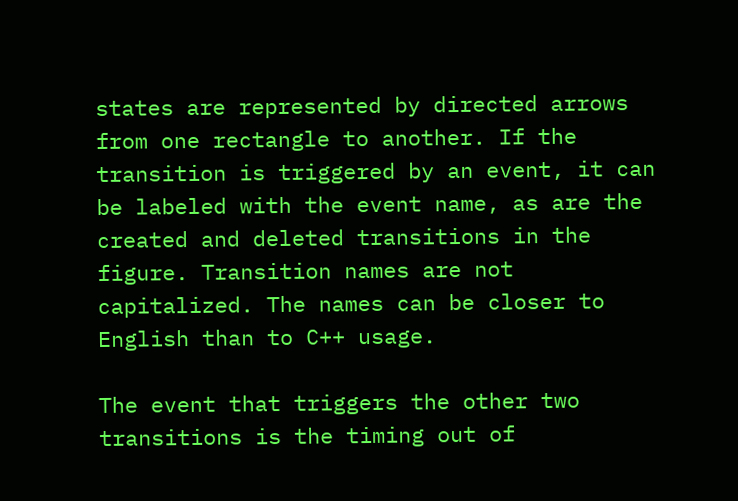states are represented by directed arrows from one rectangle to another. If the transition is triggered by an event, it can be labeled with the event name, as are the created and deleted transitions in the figure. Transition names are not capitalized. The names can be closer to English than to C++ usage.

The event that triggers the other two transitions is the timing out of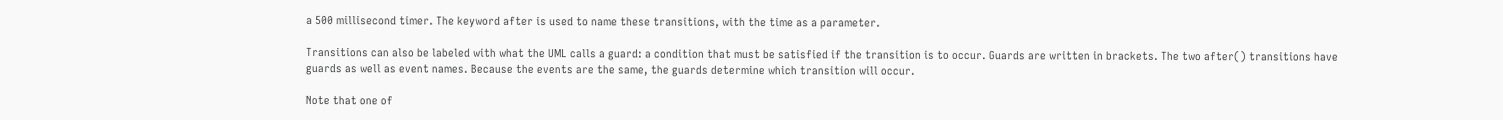a 500 millisecond timer. The keyword after is used to name these transitions, with the time as a parameter.

Transitions can also be labeled with what the UML calls a guard: a condition that must be satisfied if the transition is to occur. Guards are written in brackets. The two after() transitions have guards as well as event names. Because the events are the same, the guards determine which transition will occur.

Note that one of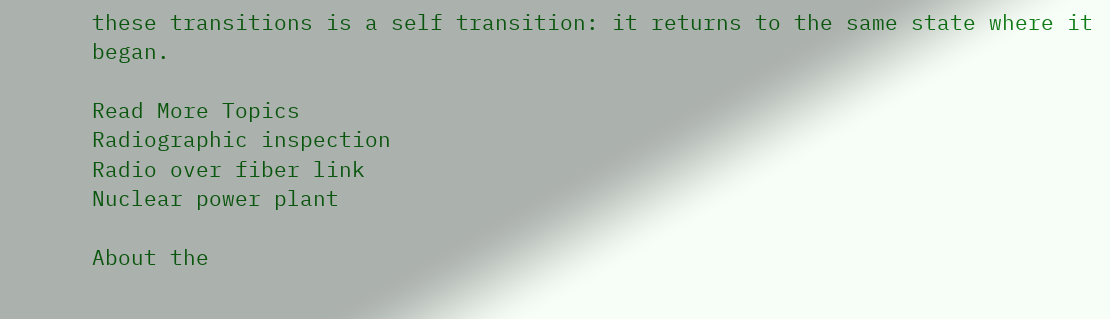these transitions is a self transition: it returns to the same state where it began.

Read More Topics
Radiographic inspection
Radio over fiber link
Nuclear power plant

About the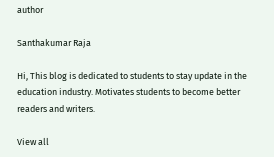author

Santhakumar Raja

Hi, This blog is dedicated to students to stay update in the education industry. Motivates students to become better readers and writers.

View all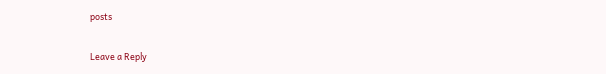posts

Leave a Reply